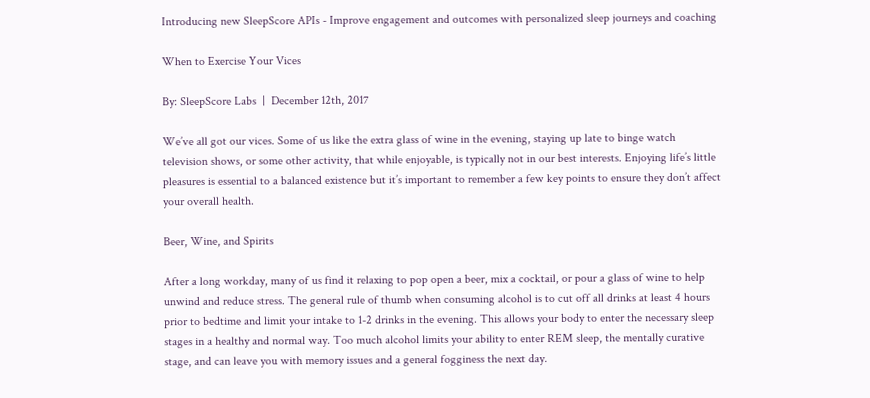Introducing new SleepScore APIs - Improve engagement and outcomes with personalized sleep journeys and coaching

When to Exercise Your Vices

By: SleepScore Labs  |  December 12th, 2017

We’ve all got our vices. Some of us like the extra glass of wine in the evening, staying up late to binge watch television shows, or some other activity, that while enjoyable, is typically not in our best interests. Enjoying life’s little pleasures is essential to a balanced existence but it’s important to remember a few key points to ensure they don’t affect your overall health.

Beer, Wine, and Spirits

After a long workday, many of us find it relaxing to pop open a beer, mix a cocktail, or pour a glass of wine to help unwind and reduce stress. The general rule of thumb when consuming alcohol is to cut off all drinks at least 4 hours prior to bedtime and limit your intake to 1-2 drinks in the evening. This allows your body to enter the necessary sleep stages in a healthy and normal way. Too much alcohol limits your ability to enter REM sleep, the mentally curative stage, and can leave you with memory issues and a general fogginess the next day.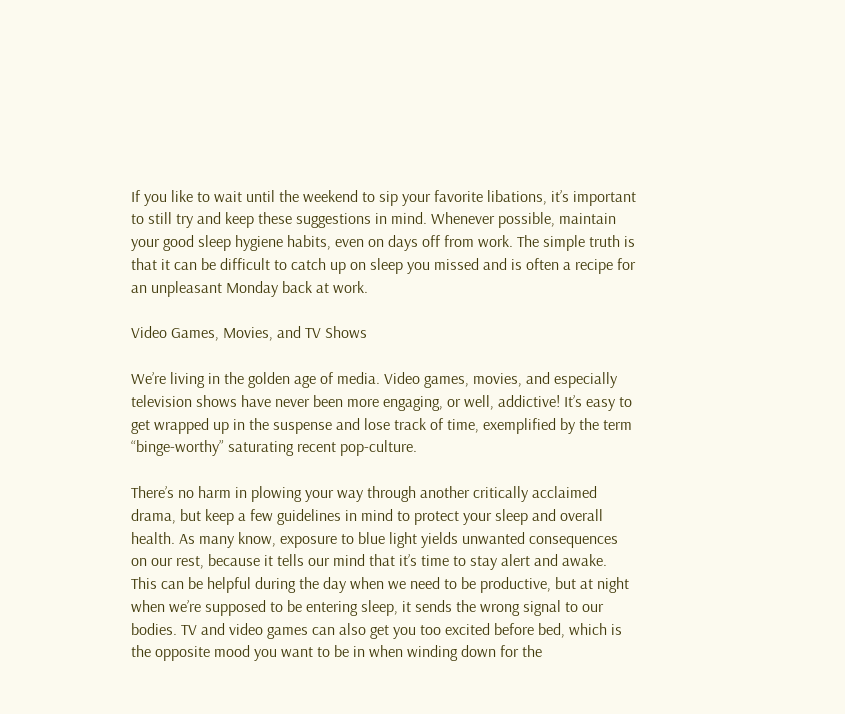If you like to wait until the weekend to sip your favorite libations, it’s important to still try and keep these suggestions in mind. Whenever possible, maintain your good sleep hygiene habits, even on days off from work. The simple truth is that it can be difficult to catch up on sleep you missed and is often a recipe for an unpleasant Monday back at work.

Video Games, Movies, and TV Shows

We’re living in the golden age of media. Video games, movies, and especially television shows have never been more engaging, or well, addictive! It’s easy to get wrapped up in the suspense and lose track of time, exemplified by the term “binge-worthy” saturating recent pop-culture.

There’s no harm in plowing your way through another critically acclaimed drama, but keep a few guidelines in mind to protect your sleep and overall health. As many know, exposure to blue light yields unwanted consequences on our rest, because it tells our mind that it’s time to stay alert and awake. This can be helpful during the day when we need to be productive, but at night when we’re supposed to be entering sleep, it sends the wrong signal to our bodies. TV and video games can also get you too excited before bed, which is the opposite mood you want to be in when winding down for the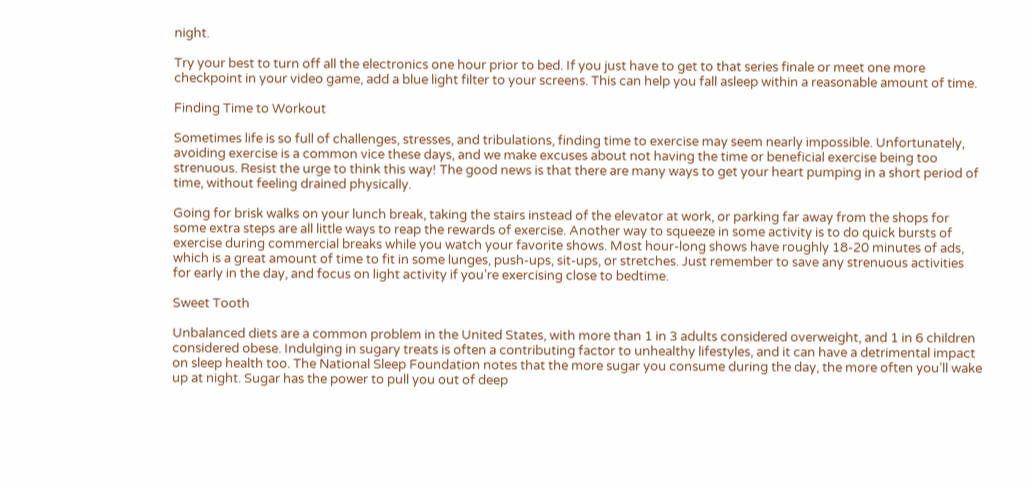night.

Try your best to turn off all the electronics one hour prior to bed. If you just have to get to that series finale or meet one more checkpoint in your video game, add a blue light filter to your screens. This can help you fall asleep within a reasonable amount of time.

Finding Time to Workout

Sometimes life is so full of challenges, stresses, and tribulations, finding time to exercise may seem nearly impossible. Unfortunately, avoiding exercise is a common vice these days, and we make excuses about not having the time or beneficial exercise being too strenuous. Resist the urge to think this way! The good news is that there are many ways to get your heart pumping in a short period of time, without feeling drained physically.

Going for brisk walks on your lunch break, taking the stairs instead of the elevator at work, or parking far away from the shops for some extra steps are all little ways to reap the rewards of exercise. Another way to squeeze in some activity is to do quick bursts of exercise during commercial breaks while you watch your favorite shows. Most hour-long shows have roughly 18-20 minutes of ads, which is a great amount of time to fit in some lunges, push-ups, sit-ups, or stretches. Just remember to save any strenuous activities for early in the day, and focus on light activity if you’re exercising close to bedtime.

Sweet Tooth

Unbalanced diets are a common problem in the United States, with more than 1 in 3 adults considered overweight, and 1 in 6 children considered obese. Indulging in sugary treats is often a contributing factor to unhealthy lifestyles, and it can have a detrimental impact on sleep health too. The National Sleep Foundation notes that the more sugar you consume during the day, the more often you’ll wake up at night. Sugar has the power to pull you out of deep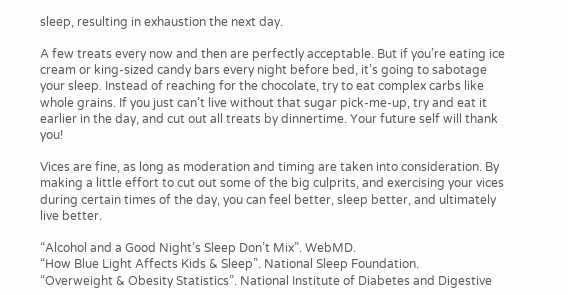sleep, resulting in exhaustion the next day.

A few treats every now and then are perfectly acceptable. But if you’re eating ice cream or king-sized candy bars every night before bed, it’s going to sabotage your sleep. Instead of reaching for the chocolate, try to eat complex carbs like whole grains. If you just can’t live without that sugar pick-me-up, try and eat it earlier in the day, and cut out all treats by dinnertime. Your future self will thank you!

Vices are fine, as long as moderation and timing are taken into consideration. By making a little effort to cut out some of the big culprits, and exercising your vices during certain times of the day, you can feel better, sleep better, and ultimately live better.

“Alcohol and a Good Night’s Sleep Don’t Mix”. WebMD.
“How Blue Light Affects Kids & Sleep”. National Sleep Foundation.
“Overweight & Obesity Statistics”. National Institute of Diabetes and Digestive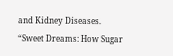and Kidney Diseases.
“Sweet Dreams: How Sugar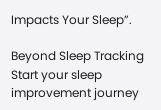Impacts Your Sleep”.

Beyond Sleep Tracking
Start your sleep improvement journey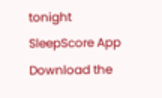tonight
SleepScore App
Download the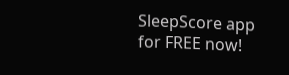SleepScore app for FREE now!